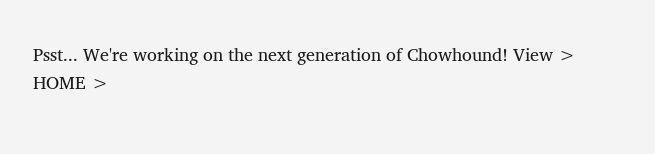Psst... We're working on the next generation of Chowhound! View >
HOME >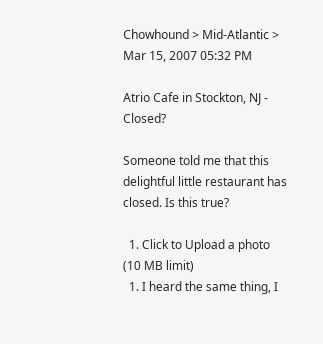Chowhound > Mid-Atlantic >
Mar 15, 2007 05:32 PM

Atrio Cafe in Stockton, NJ - Closed?

Someone told me that this delightful little restaurant has closed. Is this true?

  1. Click to Upload a photo (10 MB limit)
  1. I heard the same thing, I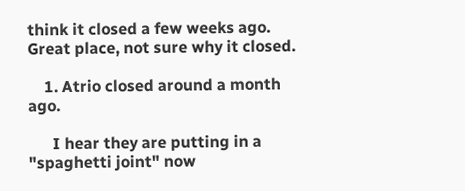think it closed a few weeks ago. Great place, not sure why it closed.

    1. Atrio closed around a month ago.

      I hear they are putting in a "spaghetti joint" now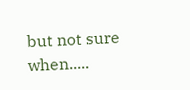but not sure when.....